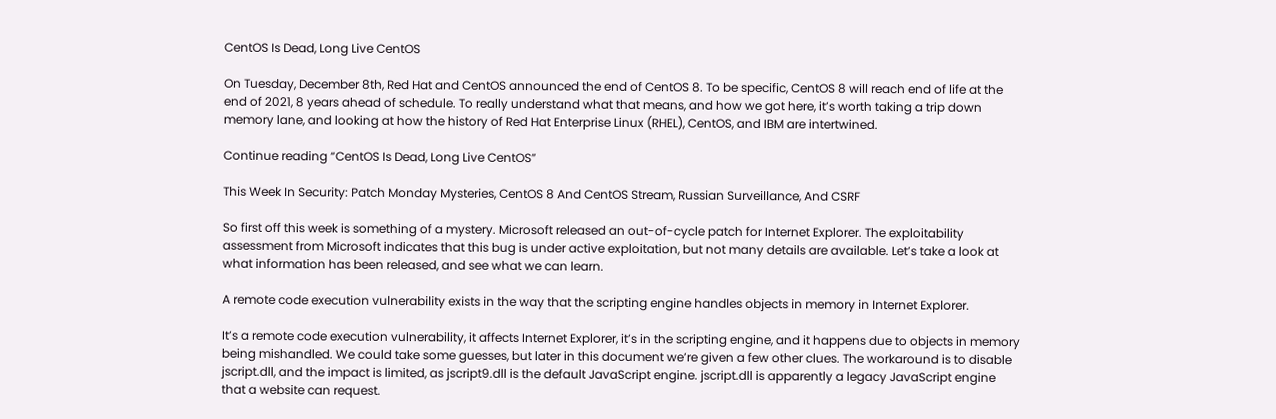CentOS Is Dead, Long Live CentOS

On Tuesday, December 8th, Red Hat and CentOS announced the end of CentOS 8. To be specific, CentOS 8 will reach end of life at the end of 2021, 8 years ahead of schedule. To really understand what that means, and how we got here, it’s worth taking a trip down memory lane, and looking at how the history of Red Hat Enterprise Linux (RHEL), CentOS, and IBM are intertwined.

Continue reading “CentOS Is Dead, Long Live CentOS”

This Week In Security: Patch Monday Mysteries, CentOS 8 And CentOS Stream, Russian Surveillance, And CSRF

So first off this week is something of a mystery. Microsoft released an out-of-cycle patch for Internet Explorer. The exploitability assessment from Microsoft indicates that this bug is under active exploitation, but not many details are available. Let’s take a look at what information has been released, and see what we can learn.

A remote code execution vulnerability exists in the way that the scripting engine handles objects in memory in Internet Explorer.

It’s a remote code execution vulnerability, it affects Internet Explorer, it’s in the scripting engine, and it happens due to objects in memory being mishandled. We could take some guesses, but later in this document we’re given a few other clues. The workaround is to disable jscript.dll, and the impact is limited, as jscript9.dll is the default JavaScript engine. jscript.dll is apparently a legacy JavaScript engine that a website can request.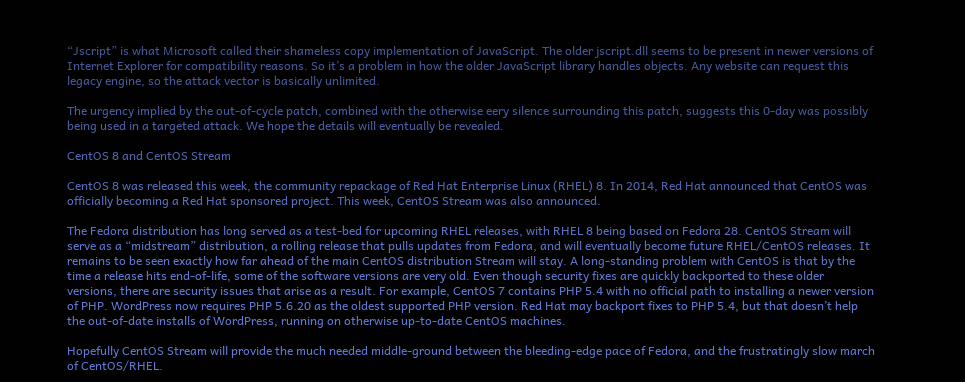“Jscript” is what Microsoft called their shameless copy implementation of JavaScript. The older jscript.dll seems to be present in newer versions of Internet Explorer for compatibility reasons. So it’s a problem in how the older JavaScript library handles objects. Any website can request this legacy engine, so the attack vector is basically unlimited.

The urgency implied by the out-of-cycle patch, combined with the otherwise eery silence surrounding this patch, suggests this 0-day was possibly being used in a targeted attack. We hope the details will eventually be revealed.

CentOS 8 and CentOS Stream

CentOS 8 was released this week, the community repackage of Red Hat Enterprise Linux (RHEL) 8. In 2014, Red Hat announced that CentOS was officially becoming a Red Hat sponsored project. This week, CentOS Stream was also announced.

The Fedora distribution has long served as a test-bed for upcoming RHEL releases, with RHEL 8 being based on Fedora 28. CentOS Stream will serve as a “midstream” distribution, a rolling release that pulls updates from Fedora, and will eventually become future RHEL/CentOS releases. It remains to be seen exactly how far ahead of the main CentOS distribution Stream will stay. A long-standing problem with CentOS is that by the time a release hits end-of-life, some of the software versions are very old. Even though security fixes are quickly backported to these older versions, there are security issues that arise as a result. For example, CentOS 7 contains PHP 5.4 with no official path to installing a newer version of PHP. WordPress now requires PHP 5.6.20 as the oldest supported PHP version. Red Hat may backport fixes to PHP 5.4, but that doesn’t help the out-of-date installs of WordPress, running on otherwise up-to-date CentOS machines.

Hopefully CentOS Stream will provide the much needed middle-ground between the bleeding-edge pace of Fedora, and the frustratingly slow march of CentOS/RHEL.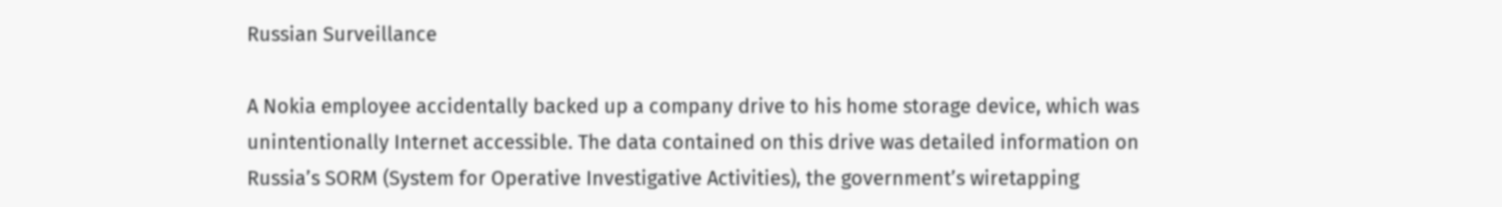Russian Surveillance

A Nokia employee accidentally backed up a company drive to his home storage device, which was unintentionally Internet accessible. The data contained on this drive was detailed information on Russia’s SORM (System for Operative Investigative Activities), the government’s wiretapping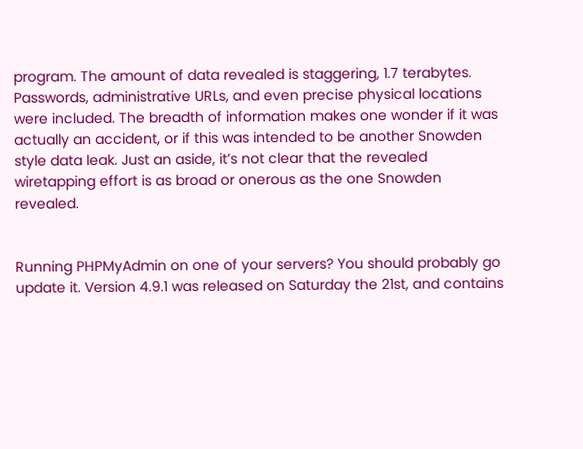program. The amount of data revealed is staggering, 1.7 terabytes. Passwords, administrative URLs, and even precise physical locations were included. The breadth of information makes one wonder if it was actually an accident, or if this was intended to be another Snowden style data leak. Just an aside, it’s not clear that the revealed wiretapping effort is as broad or onerous as the one Snowden revealed.


Running PHPMyAdmin on one of your servers? You should probably go update it. Version 4.9.1 was released on Saturday the 21st, and contains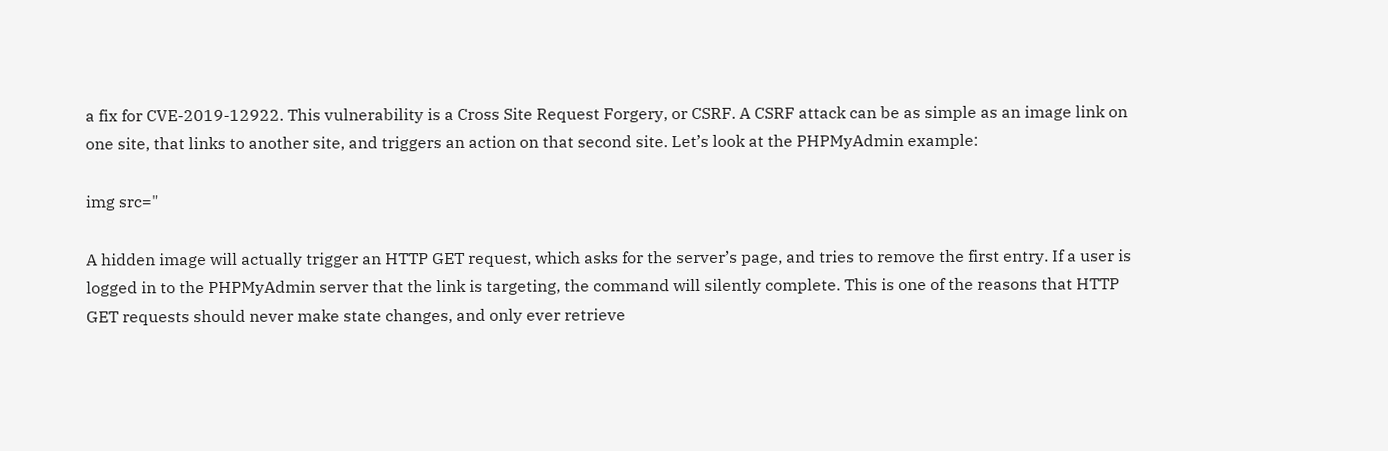a fix for CVE-2019-12922. This vulnerability is a Cross Site Request Forgery, or CSRF. A CSRF attack can be as simple as an image link on one site, that links to another site, and triggers an action on that second site. Let’s look at the PHPMyAdmin example:

img src="

A hidden image will actually trigger an HTTP GET request, which asks for the server’s page, and tries to remove the first entry. If a user is logged in to the PHPMyAdmin server that the link is targeting, the command will silently complete. This is one of the reasons that HTTP GET requests should never make state changes, and only ever retrieve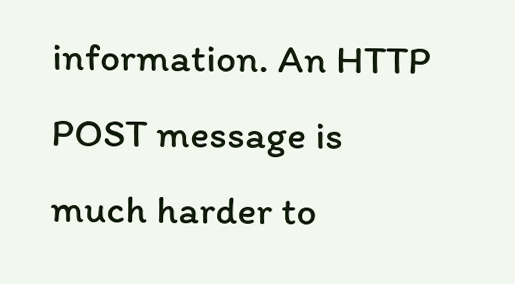information. An HTTP POST message is much harder to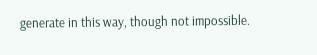generate in this way, though not impossible.